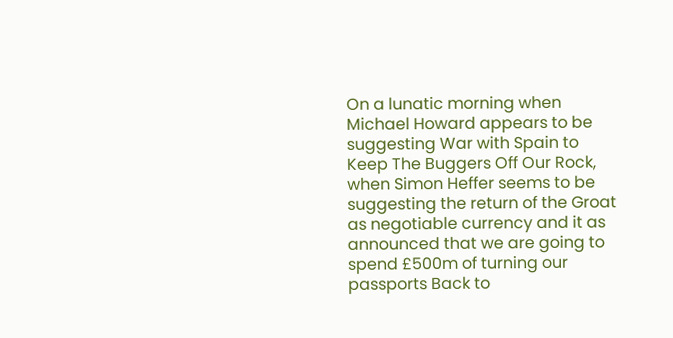On a lunatic morning when Michael Howard appears to be suggesting War with Spain to Keep The Buggers Off Our Rock, when Simon Heffer seems to be suggesting the return of the Groat as negotiable currency and it as announced that we are going to spend £500m of turning our passports Back to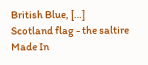British Blue, […]
Scotland flag - the saltire Made In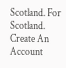Scotland. For Scotland.
Create An Account